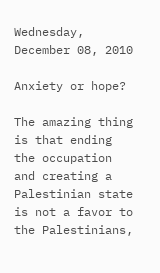Wednesday, December 08, 2010

Anxiety or hope?

The amazing thing is that ending the occupation and creating a Palestinian state is not a favor to the Palestinians,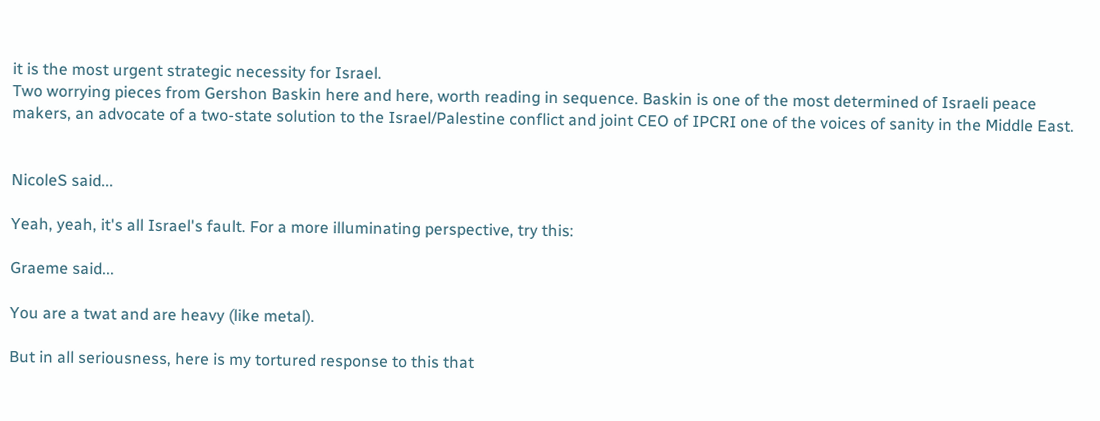it is the most urgent strategic necessity for Israel.
Two worrying pieces from Gershon Baskin here and here, worth reading in sequence. Baskin is one of the most determined of Israeli peace makers, an advocate of a two-state solution to the Israel/Palestine conflict and joint CEO of IPCRI one of the voices of sanity in the Middle East.


NicoleS said...

Yeah, yeah, it's all Israel's fault. For a more illuminating perspective, try this:

Graeme said...

You are a twat and are heavy (like metal).

But in all seriousness, here is my tortured response to this that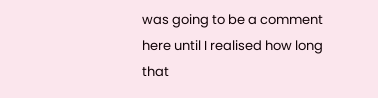was going to be a comment here until I realised how long that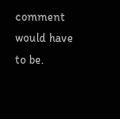comment would have to be.